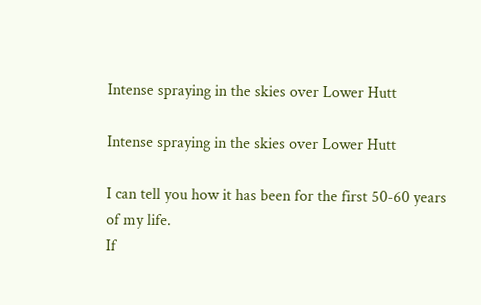Intense spraying in the skies over Lower Hutt

Intense spraying in the skies over Lower Hutt

I can tell you how it has been for the first 50-60 years of my life.
If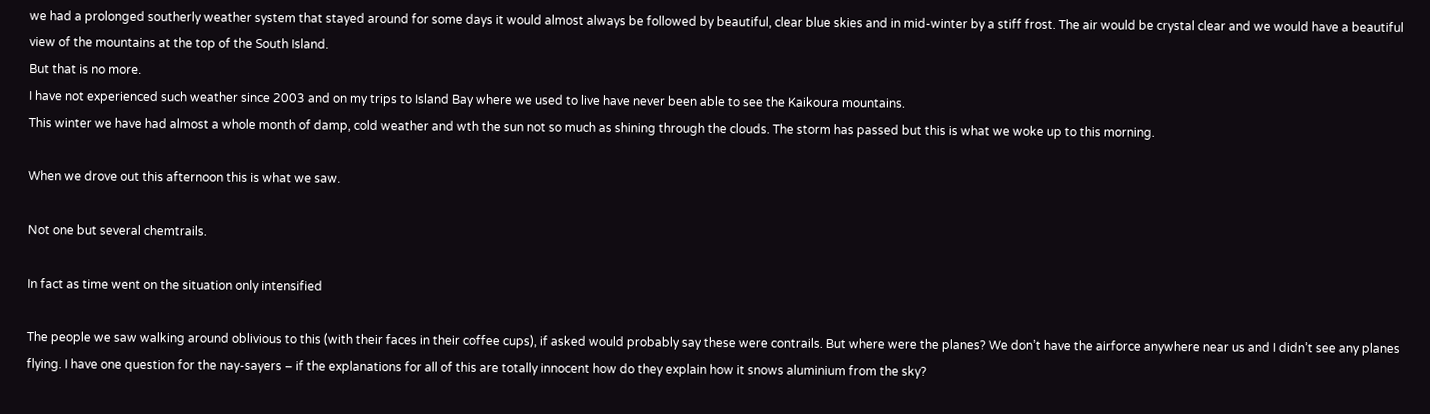we had a prolonged southerly weather system that stayed around for some days it would almost always be followed by beautiful, clear blue skies and in mid-winter by a stiff frost. The air would be crystal clear and we would have a beautiful view of the mountains at the top of the South Island.
But that is no more.
I have not experienced such weather since 2003 and on my trips to Island Bay where we used to live have never been able to see the Kaikoura mountains.
This winter we have had almost a whole month of damp, cold weather and wth the sun not so much as shining through the clouds. The storm has passed but this is what we woke up to this morning.

When we drove out this afternoon this is what we saw.

Not one but several chemtrails.

In fact as time went on the situation only intensified

The people we saw walking around oblivious to this (with their faces in their coffee cups), if asked would probably say these were contrails. But where were the planes? We don’t have the airforce anywhere near us and I didn’t see any planes flying. I have one question for the nay-sayers – if the explanations for all of this are totally innocent how do they explain how it snows aluminium from the sky?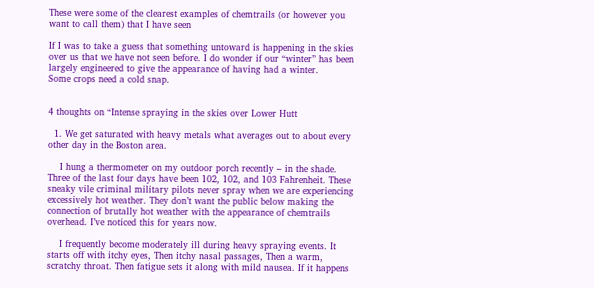These were some of the clearest examples of chemtrails (or however you want to call them) that I have seen

If I was to take a guess that something untoward is happening in the skies over us that we have not seen before. I do wonder if our “winter” has been largely engineered to give the appearance of having had a winter.
Some crops need a cold snap.


4 thoughts on “Intense spraying in the skies over Lower Hutt

  1. We get saturated with heavy metals what averages out to about every other day in the Boston area.

    I hung a thermometer on my outdoor porch recently – in the shade. Three of the last four days have been 102, 102, and 103 Fahrenheit. These sneaky vile criminal military pilots never spray when we are experiencing excessively hot weather. They don’t want the public below making the connection of brutally hot weather with the appearance of chemtrails overhead. I’ve noticed this for years now.

    I frequently become moderately ill during heavy spraying events. It starts off with itchy eyes, Then itchy nasal passages, Then a warm, scratchy throat. Then fatigue sets it along with mild nausea. If it happens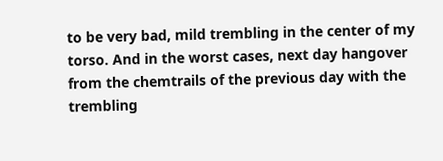to be very bad, mild trembling in the center of my torso. And in the worst cases, next day hangover from the chemtrails of the previous day with the trembling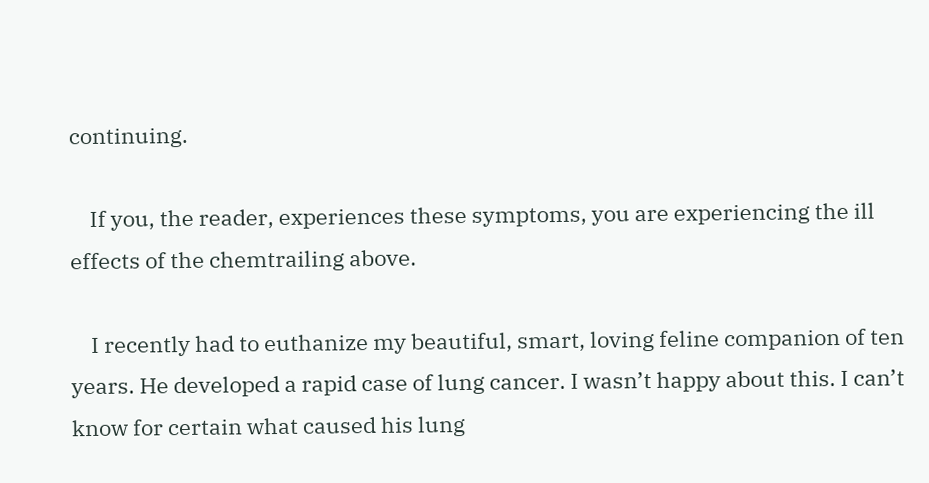continuing.

    If you, the reader, experiences these symptoms, you are experiencing the ill effects of the chemtrailing above.

    I recently had to euthanize my beautiful, smart, loving feline companion of ten years. He developed a rapid case of lung cancer. I wasn’t happy about this. I can’t know for certain what caused his lung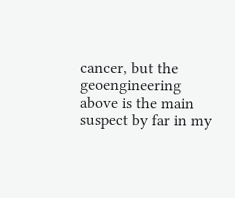cancer, but the geoengineering above is the main suspect by far in my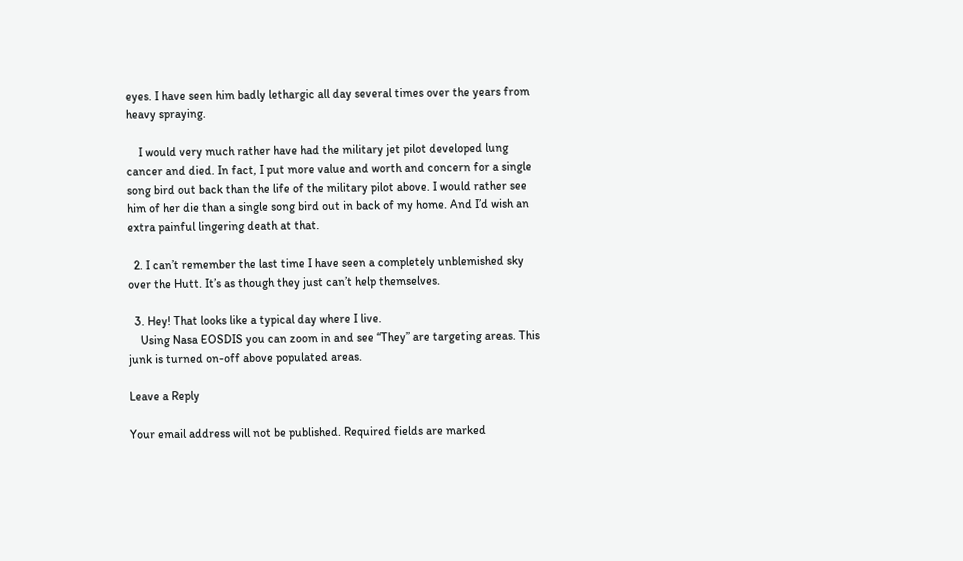eyes. I have seen him badly lethargic all day several times over the years from heavy spraying.

    I would very much rather have had the military jet pilot developed lung cancer and died. In fact, I put more value and worth and concern for a single song bird out back than the life of the military pilot above. I would rather see him of her die than a single song bird out in back of my home. And I’d wish an extra painful lingering death at that.

  2. I can’t remember the last time I have seen a completely unblemished sky over the Hutt. It’s as though they just can’t help themselves.

  3. Hey! That looks like a typical day where I live.
    Using Nasa EOSDIS you can zoom in and see “They” are targeting areas. This junk is turned on-off above populated areas.

Leave a Reply

Your email address will not be published. Required fields are marked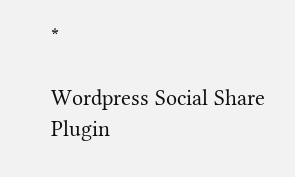*

Wordpress Social Share Plugin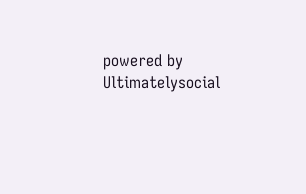powered by Ultimatelysocial